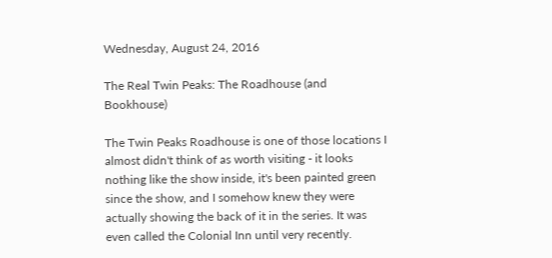Wednesday, August 24, 2016

The Real Twin Peaks: The Roadhouse (and Bookhouse)

The Twin Peaks Roadhouse is one of those locations I almost didn't think of as worth visiting - it looks nothing like the show inside, it's been painted green since the show, and I somehow knew they were actually showing the back of it in the series. It was even called the Colonial Inn until very recently.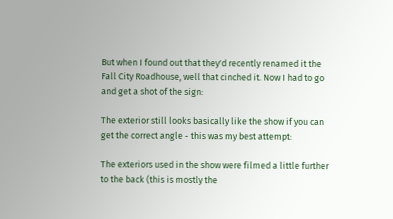But when I found out that they'd recently renamed it the Fall City Roadhouse, well that cinched it. Now I had to go and get a shot of the sign:

The exterior still looks basically like the show if you can get the correct angle - this was my best attempt:

The exteriors used in the show were filmed a little further to the back (this is mostly the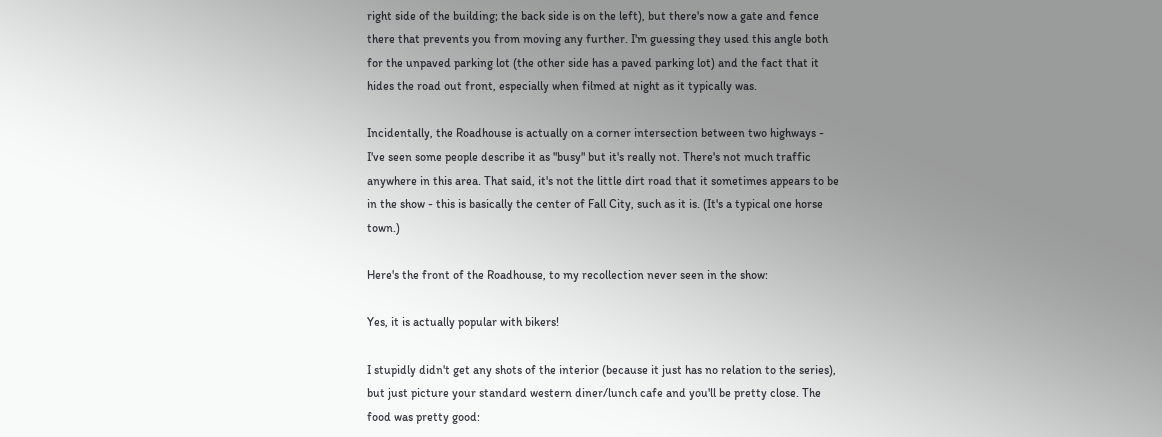right side of the building; the back side is on the left), but there's now a gate and fence there that prevents you from moving any further. I'm guessing they used this angle both for the unpaved parking lot (the other side has a paved parking lot) and the fact that it hides the road out front, especially when filmed at night as it typically was.

Incidentally, the Roadhouse is actually on a corner intersection between two highways - I've seen some people describe it as "busy" but it's really not. There's not much traffic anywhere in this area. That said, it's not the little dirt road that it sometimes appears to be in the show - this is basically the center of Fall City, such as it is. (It's a typical one horse town.)

Here's the front of the Roadhouse, to my recollection never seen in the show:

Yes, it is actually popular with bikers!

I stupidly didn't get any shots of the interior (because it just has no relation to the series), but just picture your standard western diner/lunch cafe and you'll be pretty close. The food was pretty good: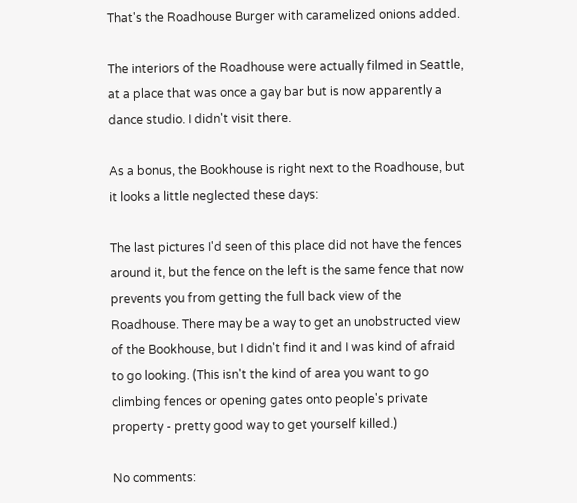That's the Roadhouse Burger with caramelized onions added.

The interiors of the Roadhouse were actually filmed in Seattle, at a place that was once a gay bar but is now apparently a dance studio. I didn't visit there.

As a bonus, the Bookhouse is right next to the Roadhouse, but it looks a little neglected these days:

The last pictures I'd seen of this place did not have the fences around it, but the fence on the left is the same fence that now prevents you from getting the full back view of the Roadhouse. There may be a way to get an unobstructed view of the Bookhouse, but I didn't find it and I was kind of afraid to go looking. (This isn't the kind of area you want to go climbing fences or opening gates onto people's private property - pretty good way to get yourself killed.)

No comments: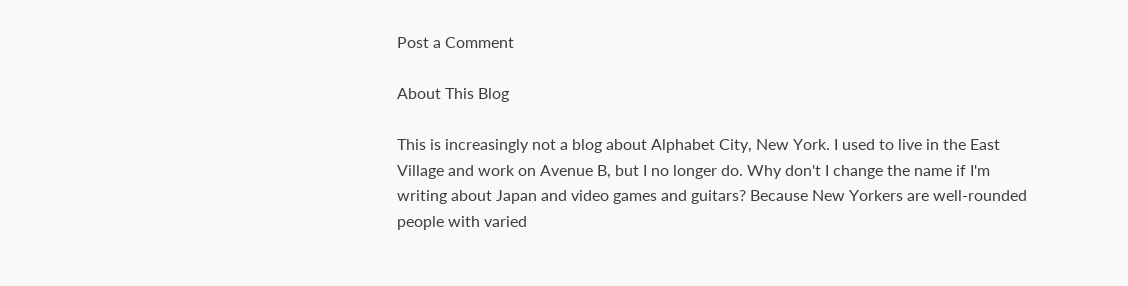Post a Comment

About This Blog

This is increasingly not a blog about Alphabet City, New York. I used to live in the East Village and work on Avenue B, but I no longer do. Why don't I change the name if I'm writing about Japan and video games and guitars? Because New Yorkers are well-rounded people with varied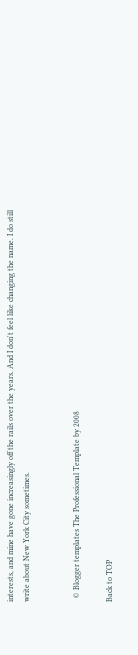interests, and mine have gone increasingly off the rails over the years. And I don't feel like changing the name. I do still write about New York City sometimes.


  © Blogger templates The Professional Template by 2008

Back to TOP